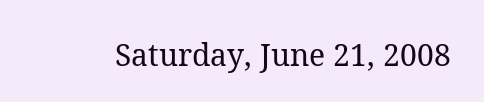Saturday, June 21, 2008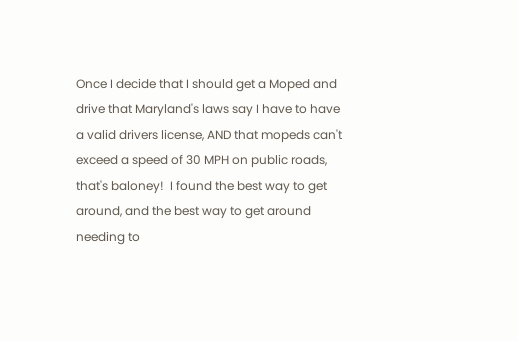Once I decide that I should get a Moped and drive that Maryland's laws say I have to have a valid drivers license, AND that mopeds can't exceed a speed of 30 MPH on public roads, that's baloney!  I found the best way to get around, and the best way to get around needing to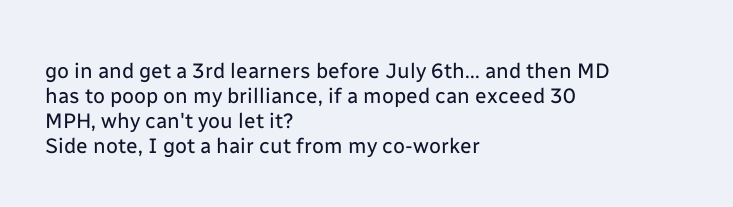go in and get a 3rd learners before July 6th... and then MD has to poop on my brilliance, if a moped can exceed 30 MPH, why can't you let it?
Side note, I got a hair cut from my co-worker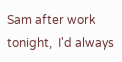Sam after work tonight,  I'd always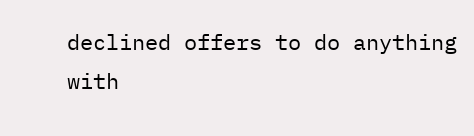declined offers to do anything with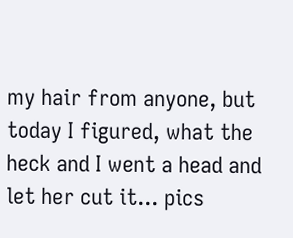my hair from anyone, but today I figured, what the heck and I went a head and let her cut it... pics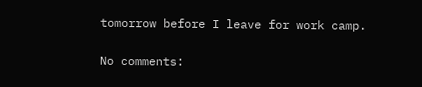tomorrow before I leave for work camp.

No comments: